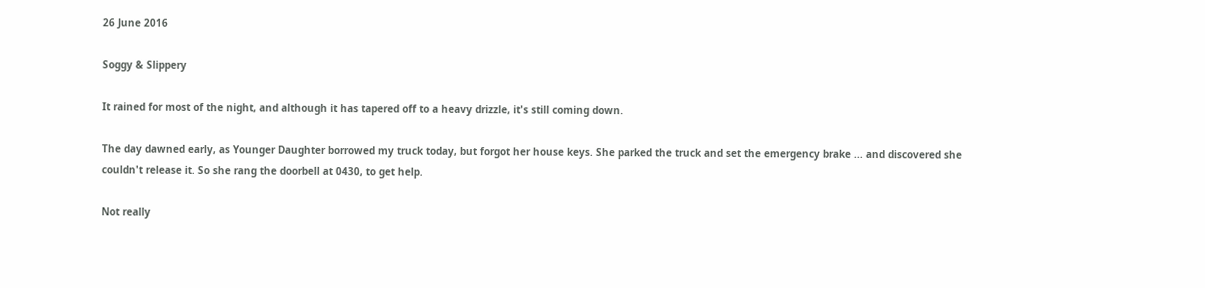26 June 2016

Soggy & Slippery

It rained for most of the night, and although it has tapered off to a heavy drizzle, it's still coming down.

The day dawned early, as Younger Daughter borrowed my truck today, but forgot her house keys. She parked the truck and set the emergency brake ... and discovered she couldn't release it. So she rang the doorbell at 0430, to get help.

Not really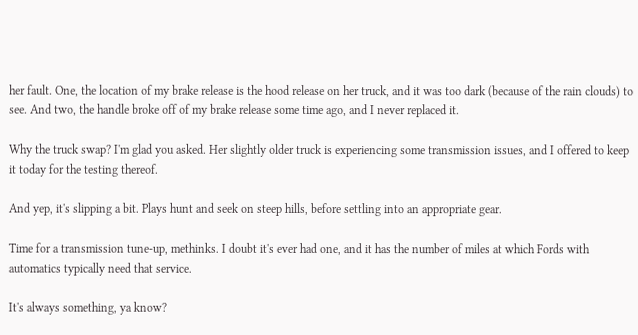her fault. One, the location of my brake release is the hood release on her truck, and it was too dark (because of the rain clouds) to see. And two, the handle broke off of my brake release some time ago, and I never replaced it.

Why the truck swap? I'm glad you asked. Her slightly older truck is experiencing some transmission issues, and I offered to keep it today for the testing thereof.

And yep, it's slipping a bit. Plays hunt and seek on steep hills, before settling into an appropriate gear.

Time for a transmission tune-up, methinks. I doubt it's ever had one, and it has the number of miles at which Fords with automatics typically need that service.

It's always something, ya know?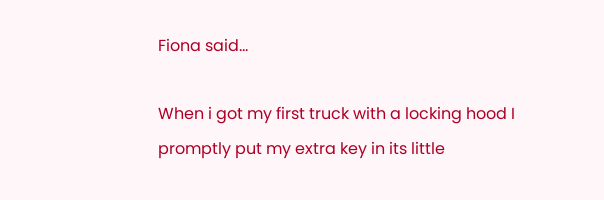Fiona said...

When i got my first truck with a locking hood I promptly put my extra key in its little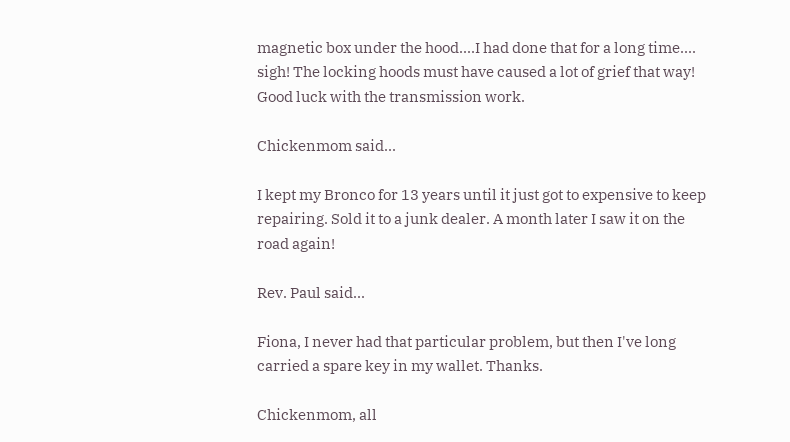magnetic box under the hood....I had done that for a long time....
sigh! The locking hoods must have caused a lot of grief that way!
Good luck with the transmission work.

Chickenmom said...

I kept my Bronco for 13 years until it just got to expensive to keep repairing. Sold it to a junk dealer. A month later I saw it on the road again!

Rev. Paul said...

Fiona, I never had that particular problem, but then I've long carried a spare key in my wallet. Thanks.

Chickenmom, all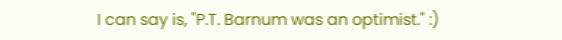I can say is, "P.T. Barnum was an optimist." :)